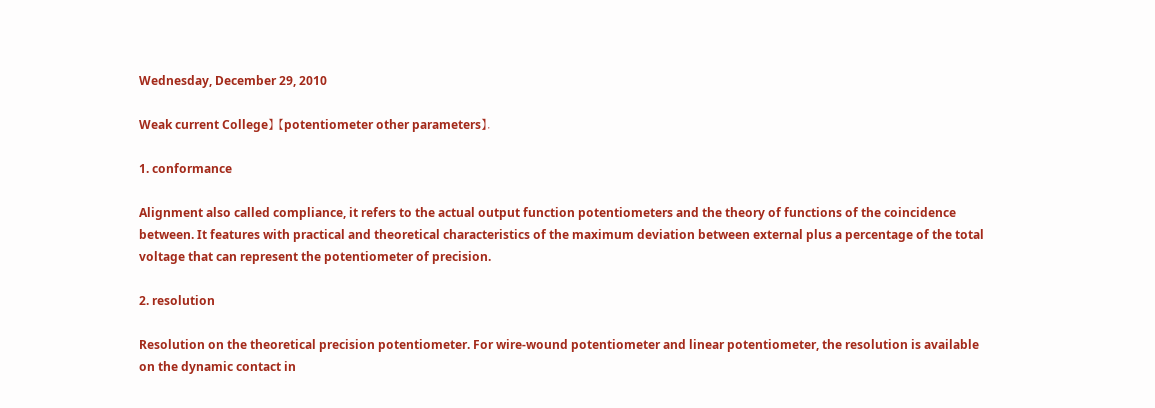Wednesday, December 29, 2010

Weak current College】 【potentiometer other parameters】.

1. conformance

Alignment also called compliance, it refers to the actual output function potentiometers and the theory of functions of the coincidence between. It features with practical and theoretical characteristics of the maximum deviation between external plus a percentage of the total voltage that can represent the potentiometer of precision.

2. resolution

Resolution on the theoretical precision potentiometer. For wire-wound potentiometer and linear potentiometer, the resolution is available on the dynamic contact in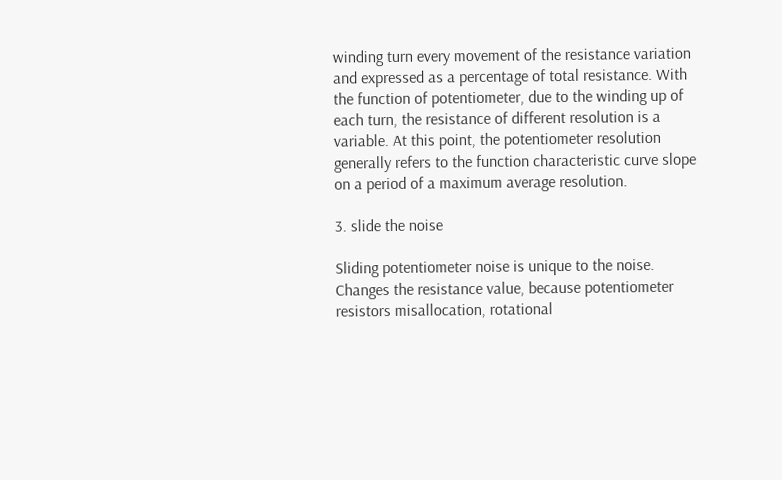winding turn every movement of the resistance variation and expressed as a percentage of total resistance. With the function of potentiometer, due to the winding up of each turn, the resistance of different resolution is a variable. At this point, the potentiometer resolution generally refers to the function characteristic curve slope on a period of a maximum average resolution.

3. slide the noise

Sliding potentiometer noise is unique to the noise. Changes the resistance value, because potentiometer resistors misallocation, rotational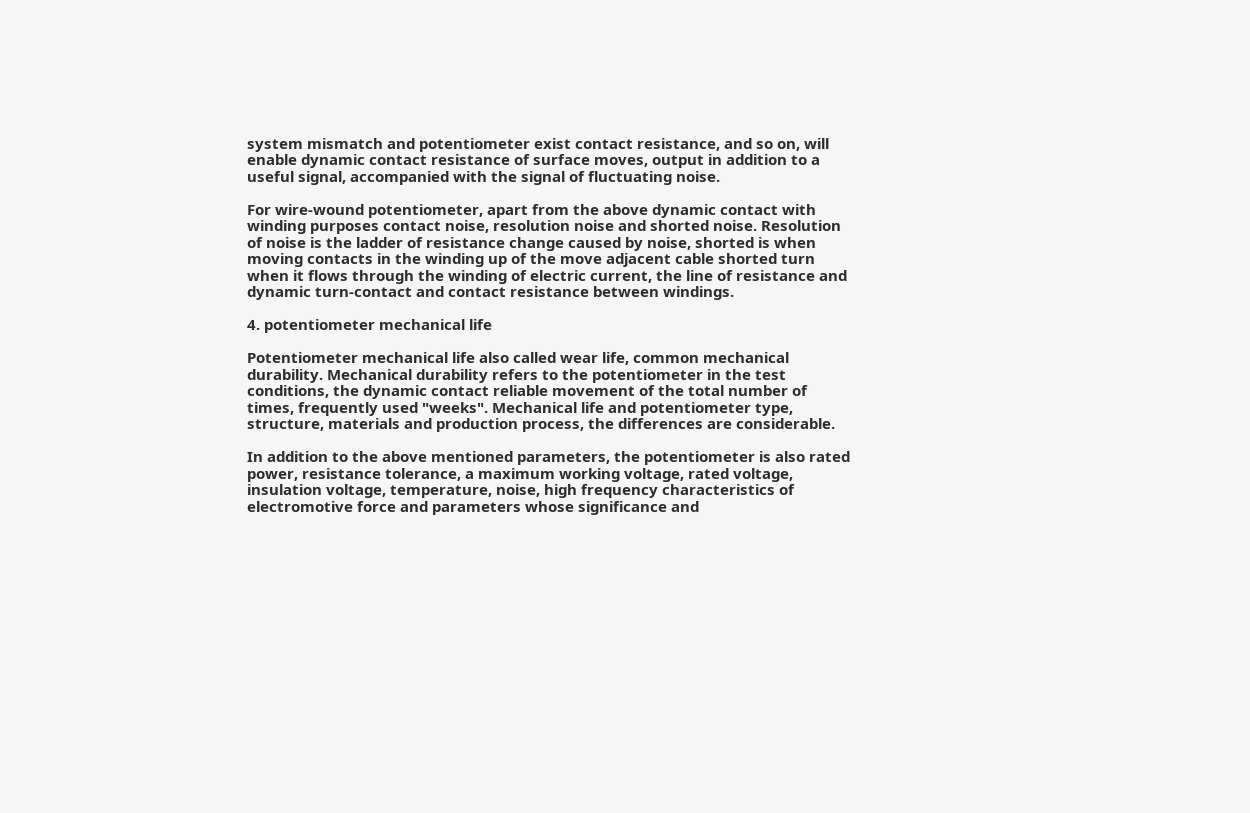system mismatch and potentiometer exist contact resistance, and so on, will enable dynamic contact resistance of surface moves, output in addition to a useful signal, accompanied with the signal of fluctuating noise.

For wire-wound potentiometer, apart from the above dynamic contact with winding purposes contact noise, resolution noise and shorted noise. Resolution of noise is the ladder of resistance change caused by noise, shorted is when moving contacts in the winding up of the move adjacent cable shorted turn when it flows through the winding of electric current, the line of resistance and dynamic turn-contact and contact resistance between windings.

4. potentiometer mechanical life

Potentiometer mechanical life also called wear life, common mechanical durability. Mechanical durability refers to the potentiometer in the test conditions, the dynamic contact reliable movement of the total number of times, frequently used "weeks". Mechanical life and potentiometer type, structure, materials and production process, the differences are considerable.

In addition to the above mentioned parameters, the potentiometer is also rated power, resistance tolerance, a maximum working voltage, rated voltage, insulation voltage, temperature, noise, high frequency characteristics of electromotive force and parameters whose significance and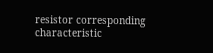resistor corresponding characteristic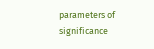parameters of significance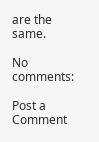are the same.

No comments:

Post a Comment